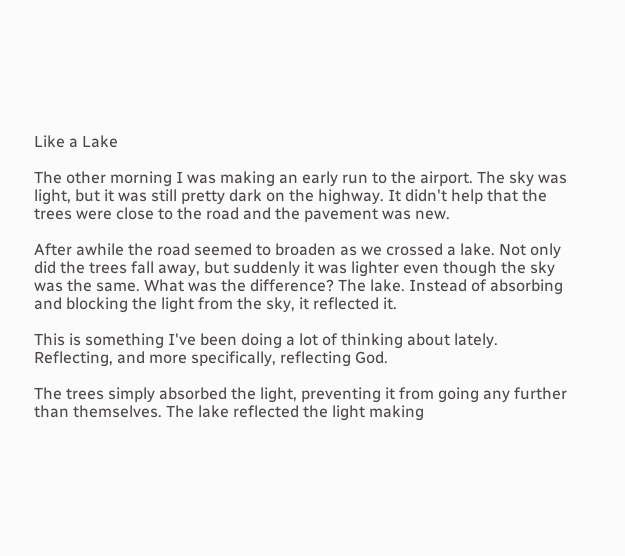Like a Lake

The other morning I was making an early run to the airport. The sky was light, but it was still pretty dark on the highway. It didn't help that the trees were close to the road and the pavement was new.

After awhile the road seemed to broaden as we crossed a lake. Not only did the trees fall away, but suddenly it was lighter even though the sky was the same. What was the difference? The lake. Instead of absorbing and blocking the light from the sky, it reflected it.

This is something I've been doing a lot of thinking about lately. Reflecting, and more specifically, reflecting God.

The trees simply absorbed the light, preventing it from going any further than themselves. The lake reflected the light making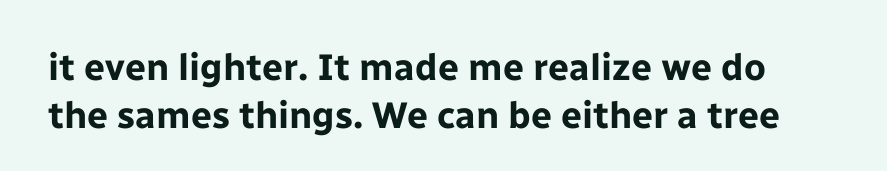it even lighter. It made me realize we do the sames things. We can be either a tree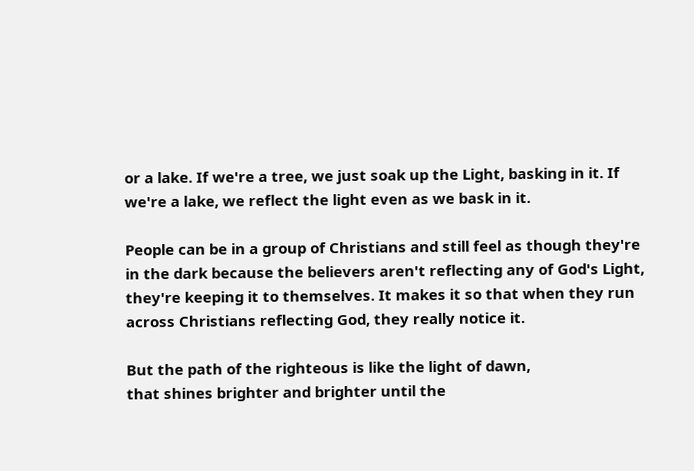or a lake. If we're a tree, we just soak up the Light, basking in it. If we're a lake, we reflect the light even as we bask in it.

People can be in a group of Christians and still feel as though they're in the dark because the believers aren't reflecting any of God's Light, they're keeping it to themselves. It makes it so that when they run across Christians reflecting God, they really notice it.

But the path of the righteous is like the light of dawn,
that shines brighter and brighter until the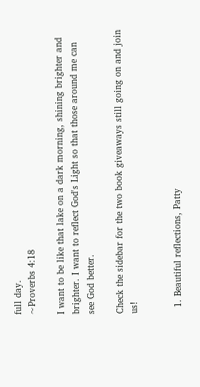full day.
~Proverbs 4:18

I want to be like that lake on a dark morning, shining brighter and brighter. I want to reflect God's Light so that those around me can see God better.

Check the sidebar for the two book giveaways still going on and join us!


  1. Beautiful reflections, Patty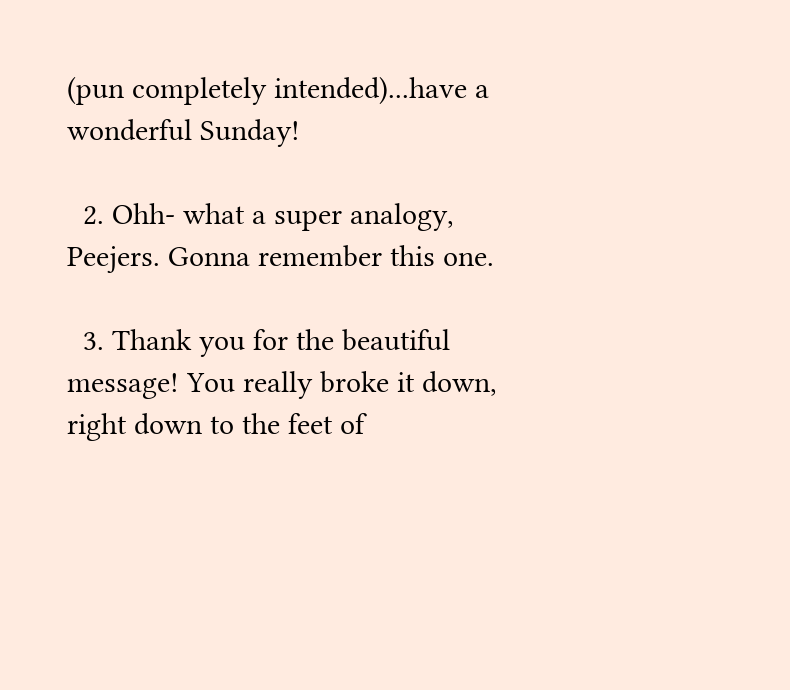(pun completely intended)...have a wonderful Sunday!

  2. Ohh- what a super analogy, Peejers. Gonna remember this one.

  3. Thank you for the beautiful message! You really broke it down, right down to the feet of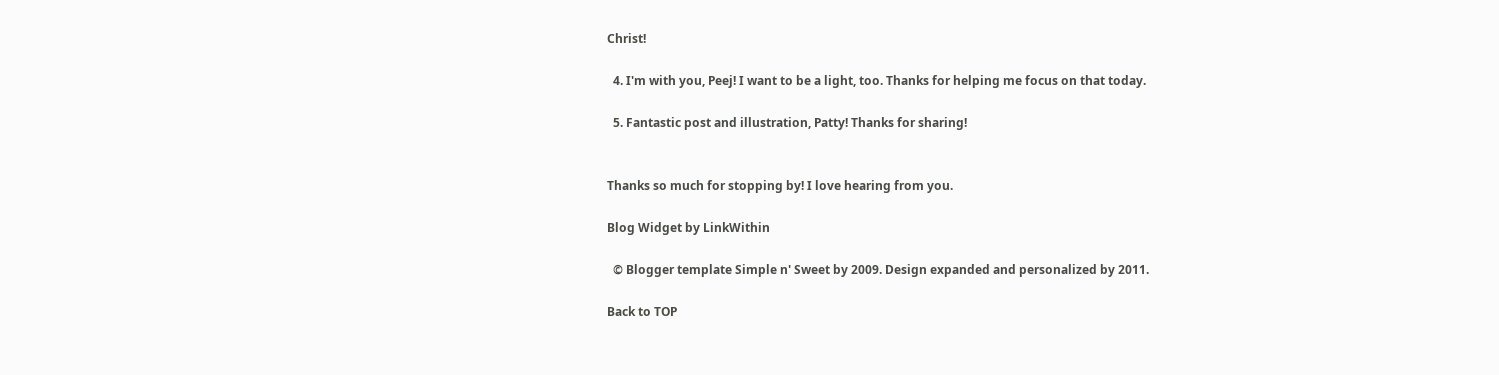Christ!

  4. I'm with you, Peej! I want to be a light, too. Thanks for helping me focus on that today.

  5. Fantastic post and illustration, Patty! Thanks for sharing!


Thanks so much for stopping by! I love hearing from you.

Blog Widget by LinkWithin

  © Blogger template Simple n' Sweet by 2009. Design expanded and personalized by 2011.

Back to TOP